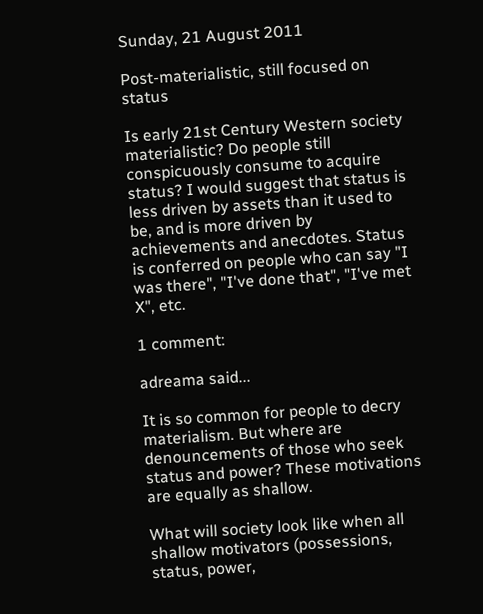Sunday, 21 August 2011

Post-materialistic, still focused on status

Is early 21st Century Western society materialistic? Do people still conspicuously consume to acquire status? I would suggest that status is less driven by assets than it used to be, and is more driven by achievements and anecdotes. Status is conferred on people who can say "I was there", "I've done that", "I've met X", etc.

1 comment:

adreama said...

It is so common for people to decry materialism. But where are denouncements of those who seek status and power? These motivations are equally as shallow.

What will society look like when all shallow motivators (possessions, status, power,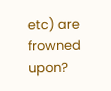etc) are frowned upon?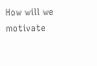How will we motivate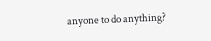anyone to do anything?